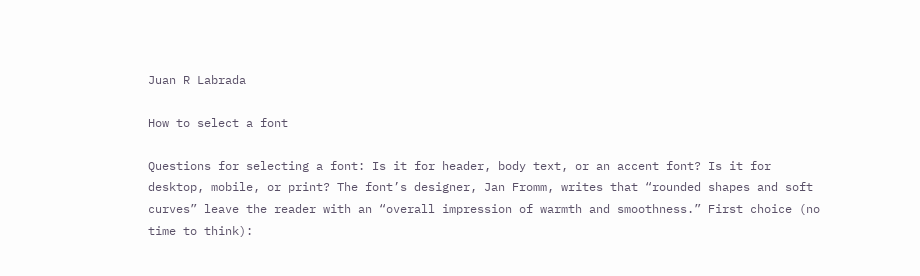Juan R Labrada

How to select a font

Questions for selecting a font: Is it for header, body text, or an accent font? Is it for desktop, mobile, or print? The font’s designer, Jan Fromm, writes that “rounded shapes and soft curves” leave the reader with an “overall impression of warmth and smoothness.” First choice (no time to think):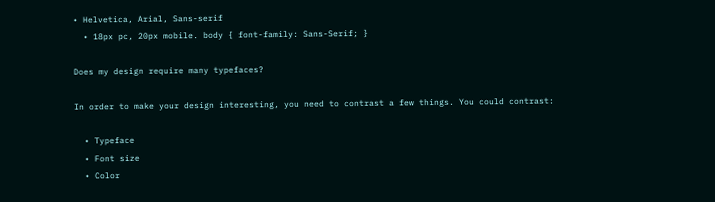• Helvetica, Arial, Sans-serif
  • 18px pc, 20px mobile. body { font-family: Sans-Serif; }

Does my design require many typefaces?

In order to make your design interesting, you need to contrast a few things. You could contrast:

  • Typeface
  • Font size
  • Color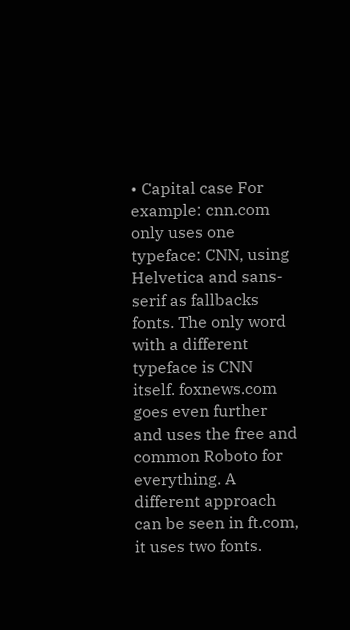• Capital case For example: cnn.com only uses one typeface: CNN, using Helvetica and sans-serif as fallbacks fonts. The only word with a different typeface is CNN itself. foxnews.com goes even further and uses the free and common Roboto for everything. A different approach can be seen in ft.com, it uses two fonts.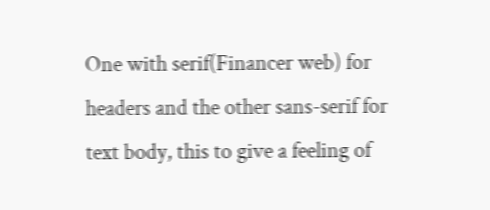One with serif(Financer web) for headers and the other sans-serif for text body, this to give a feeling of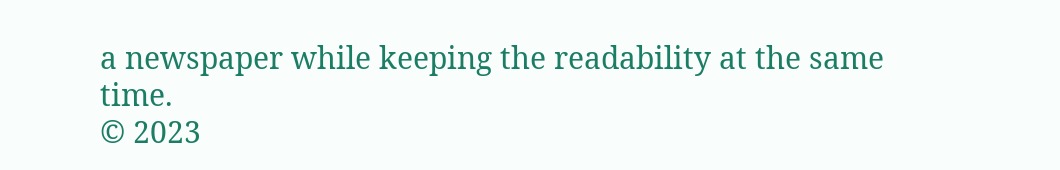a newspaper while keeping the readability at the same time.
© 2023